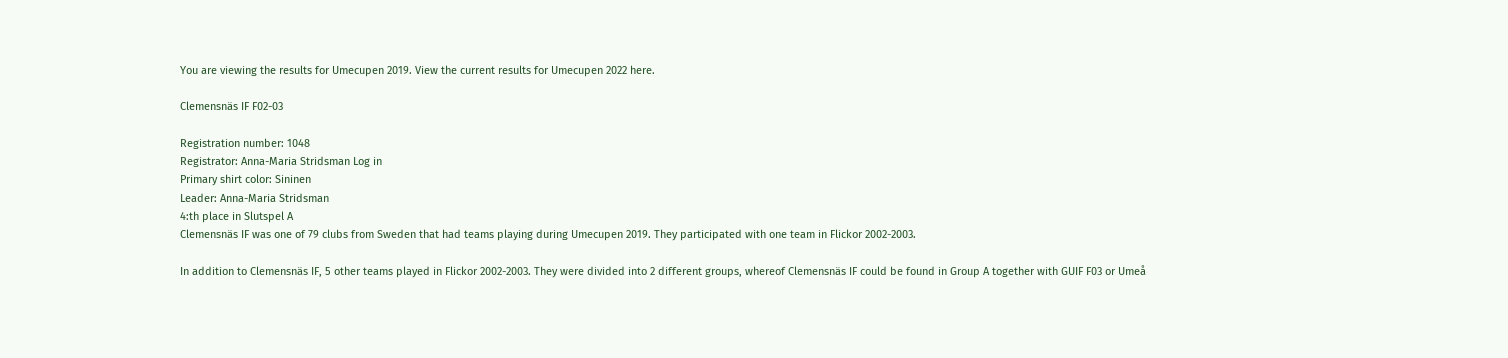You are viewing the results for Umecupen 2019. View the current results for Umecupen 2022 here.

Clemensnäs IF F02-03

Registration number: 1048
Registrator: Anna-Maria Stridsman Log in
Primary shirt color: Sininen
Leader: Anna-Maria Stridsman
4:th place in Slutspel A
Clemensnäs IF was one of 79 clubs from Sweden that had teams playing during Umecupen 2019. They participated with one team in Flickor 2002-2003.

In addition to Clemensnäs IF, 5 other teams played in Flickor 2002-2003. They were divided into 2 different groups, whereof Clemensnäs IF could be found in Group A together with GUIF F03 or Umeå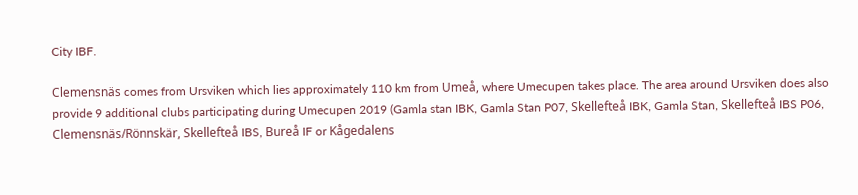City IBF.

Clemensnäs comes from Ursviken which lies approximately 110 km from Umeå, where Umecupen takes place. The area around Ursviken does also provide 9 additional clubs participating during Umecupen 2019 (Gamla stan IBK, Gamla Stan P07, Skellefteå IBK, Gamla Stan, Skellefteå IBS P06, Clemensnäs/Rönnskär, Skellefteå IBS, Bureå IF or Kågedalens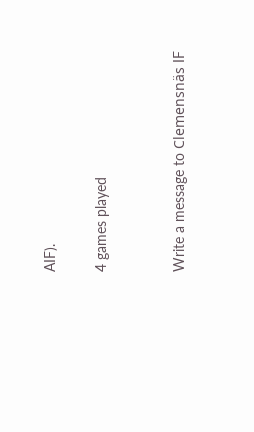AIF).

4 games played


Write a message to Clemensnäs IF